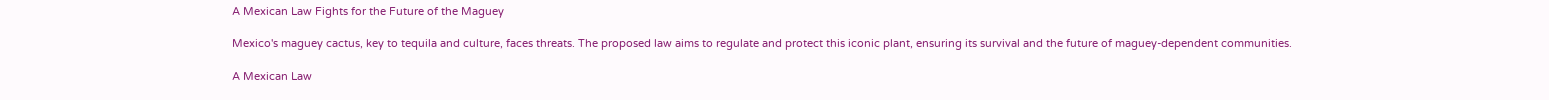A Mexican Law Fights for the Future of the Maguey

Mexico's maguey cactus, key to tequila and culture, faces threats. The proposed law aims to regulate and protect this iconic plant, ensuring its survival and the future of maguey-dependent communities.

A Mexican Law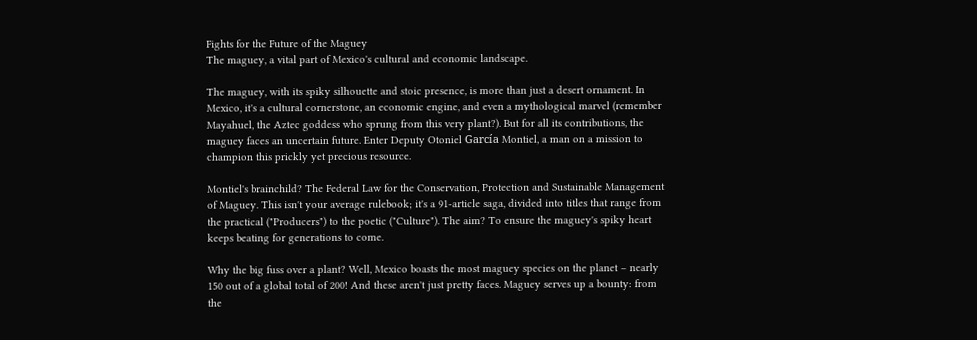Fights for the Future of the Maguey
The maguey, a vital part of Mexico's cultural and economic landscape.

The maguey, with its spiky silhouette and stoic presence, is more than just a desert ornament. In Mexico, it's a cultural cornerstone, an economic engine, and even a mythological marvel (remember Mayahuel, the Aztec goddess who sprung from this very plant?). But for all its contributions, the maguey faces an uncertain future. Enter Deputy Otoniel García Montiel, a man on a mission to champion this prickly yet precious resource.

Montiel's brainchild? The Federal Law for the Conservation, Protection and Sustainable Management of Maguey. This isn't your average rulebook; it's a 91-article saga, divided into titles that range from the practical ("Producers") to the poetic ("Culture"). The aim? To ensure the maguey's spiky heart keeps beating for generations to come.

Why the big fuss over a plant? Well, Mexico boasts the most maguey species on the planet – nearly 150 out of a global total of 200! And these aren't just pretty faces. Maguey serves up a bounty: from the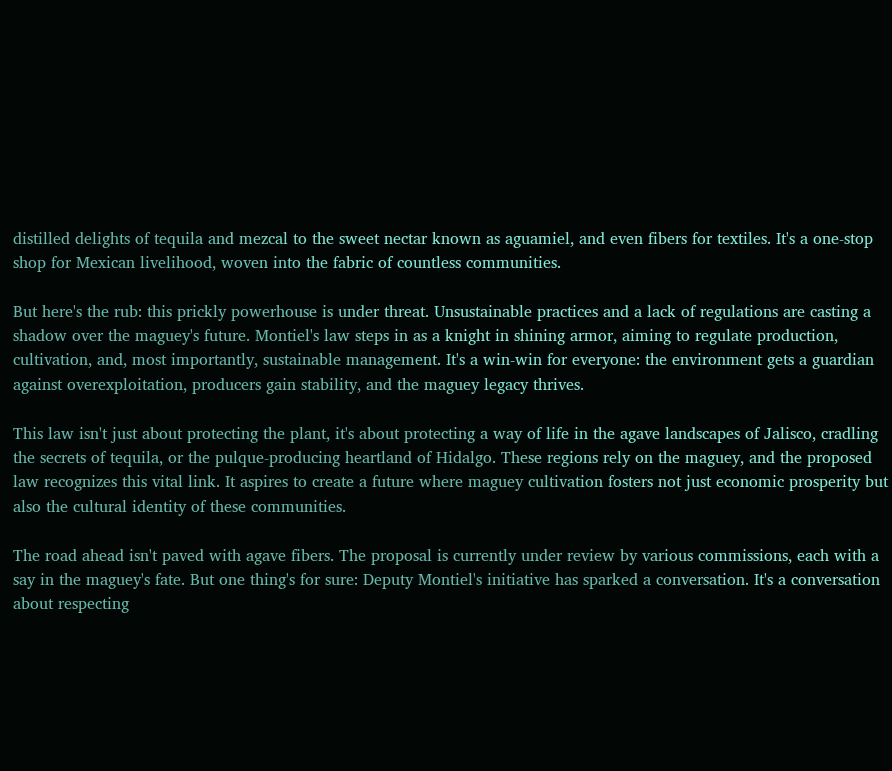distilled delights of tequila and mezcal to the sweet nectar known as aguamiel, and even fibers for textiles. It's a one-stop shop for Mexican livelihood, woven into the fabric of countless communities.

But here's the rub: this prickly powerhouse is under threat. Unsustainable practices and a lack of regulations are casting a shadow over the maguey's future. Montiel's law steps in as a knight in shining armor, aiming to regulate production, cultivation, and, most importantly, sustainable management. It's a win-win for everyone: the environment gets a guardian against overexploitation, producers gain stability, and the maguey legacy thrives.

This law isn't just about protecting the plant, it's about protecting a way of life in the agave landscapes of Jalisco, cradling the secrets of tequila, or the pulque-producing heartland of Hidalgo. These regions rely on the maguey, and the proposed law recognizes this vital link. It aspires to create a future where maguey cultivation fosters not just economic prosperity but also the cultural identity of these communities.

The road ahead isn't paved with agave fibers. The proposal is currently under review by various commissions, each with a say in the maguey's fate. But one thing's for sure: Deputy Montiel's initiative has sparked a conversation. It's a conversation about respecting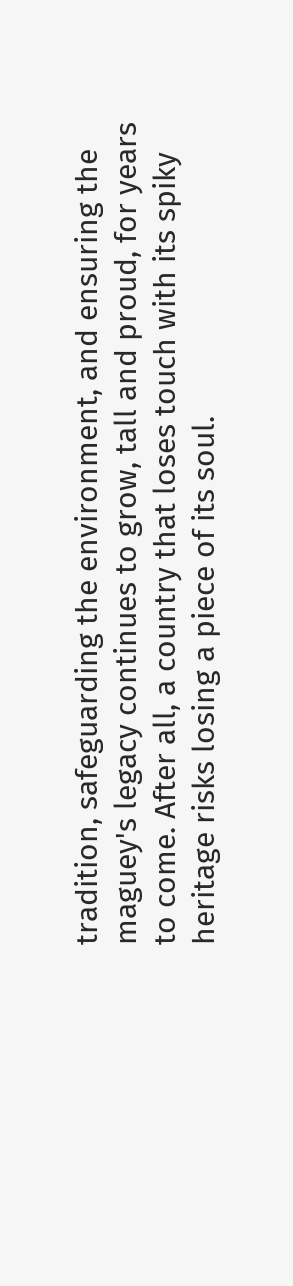tradition, safeguarding the environment, and ensuring the maguey's legacy continues to grow, tall and proud, for years to come. After all, a country that loses touch with its spiky heritage risks losing a piece of its soul.